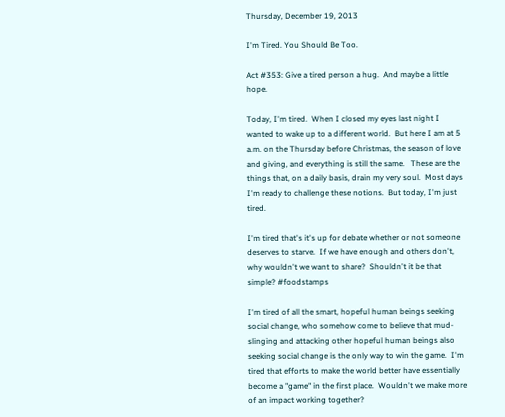Thursday, December 19, 2013

I'm Tired. You Should Be Too.

Act #353: Give a tired person a hug.  And maybe a little hope.

Today, I'm tired.  When I closed my eyes last night I wanted to wake up to a different world.  But here I am at 5 a.m. on the Thursday before Christmas, the season of love and giving, and everything is still the same.   These are the things that, on a daily basis, drain my very soul.  Most days I'm ready to challenge these notions.  But today, I'm just tired.

I'm tired that's it's up for debate whether or not someone deserves to starve.  If we have enough and others don't, why wouldn't we want to share?  Shouldn't it be that simple? #foodstamps

I'm tired of all the smart, hopeful human beings seeking social change, who somehow come to believe that mud-slinging and attacking other hopeful human beings also seeking social change is the only way to win the game.  I'm tired that efforts to make the world better have essentially become a "game" in the first place.  Wouldn't we make more of an impact working together?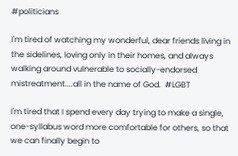#politicians

I'm tired of watching my wonderful, dear friends living in the sidelines, loving only in their homes, and always walking around vulnerable to socially-endorsed mistreatment....all in the name of God.  #LGBT

I'm tired that I spend every day trying to make a single, one-syllabus word more comfortable for others, so that we can finally begin to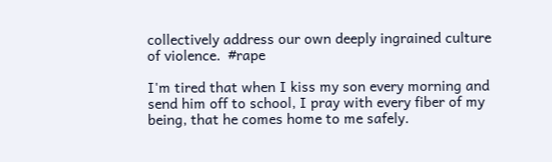collectively address our own deeply ingrained culture of violence.  #rape

I'm tired that when I kiss my son every morning and send him off to school, I pray with every fiber of my being, that he comes home to me safely.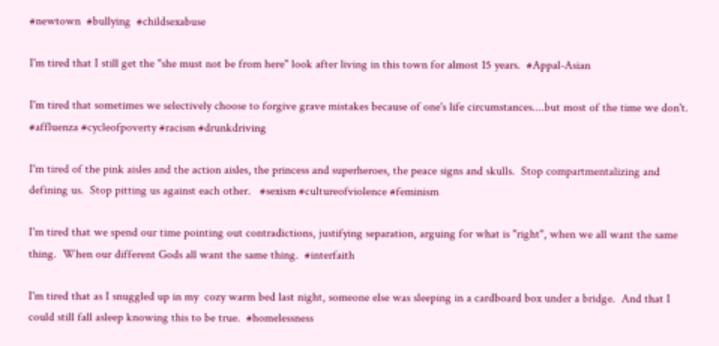#newtown  #bullying  #childsexabuse

I'm tired that I still get the "she must not be from here" look after living in this town for almost 15 years.  #Appal-Asian

I'm tired that sometimes we selectively choose to forgive grave mistakes because of one's life circumstances....but most of the time we don't.  #affluenza #cycleofpoverty #racism #drunkdriving

I'm tired of the pink aisles and the action aisles, the princess and superheroes, the peace signs and skulls.  Stop compartmentalizing and defining us.  Stop pitting us against each other.   #sexism #cultureofviolence #feminism

I'm tired that we spend our time pointing out contradictions, justifying separation, arguing for what is "right", when we all want the same thing.  When our different Gods all want the same thing.  #interfaith

I'm tired that as I snuggled up in my  cozy warm bed last night, someone else was sleeping in a cardboard box under a bridge.  And that I could still fall asleep knowing this to be true.  #homelessness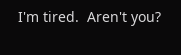I'm tired.  Aren't you?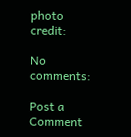photo credit:

No comments:

Post a Comment